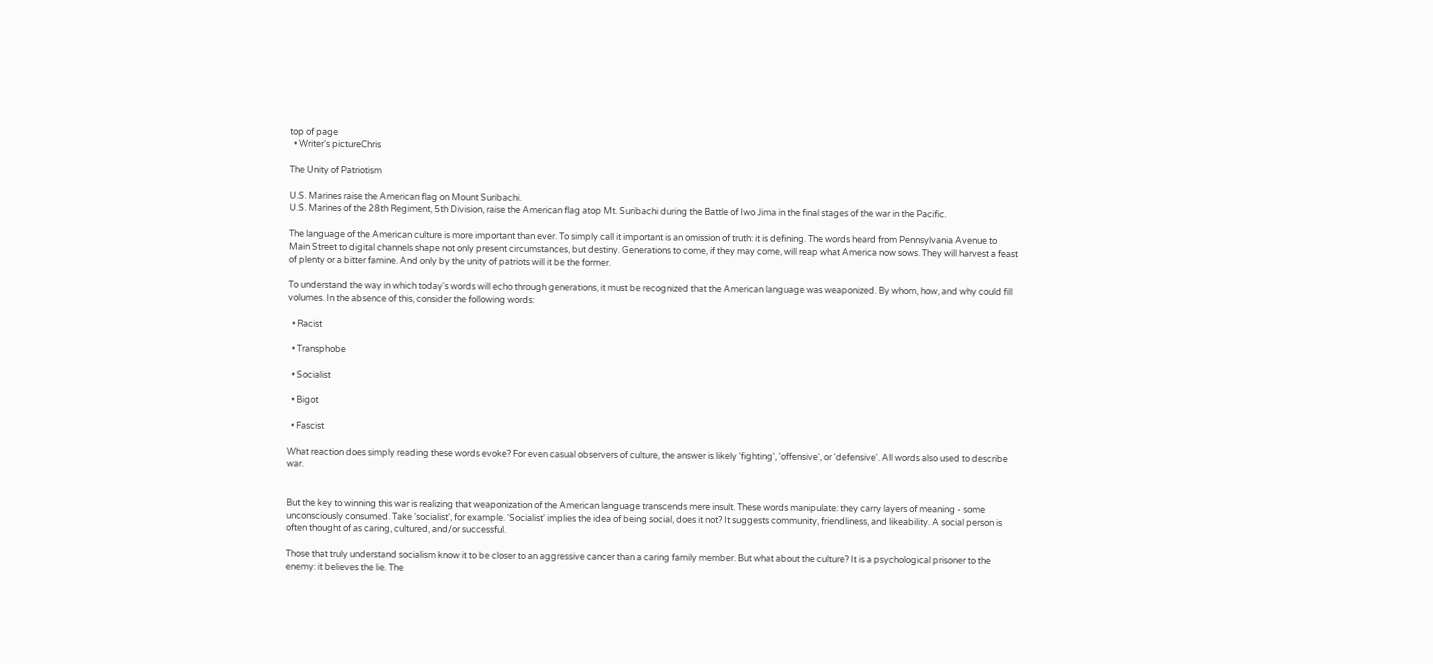top of page
  • Writer's pictureChris

The Unity of Patriotism

U.S. Marines raise the American flag on Mount Suribachi.
U.S. Marines of the 28th Regiment, 5th Division, raise the American flag atop Mt. Suribachi during the Battle of Iwo Jima in the final stages of the war in the Pacific.

The language of the American culture is more important than ever. To simply call it important is an omission of truth: it is defining. The words heard from Pennsylvania Avenue to Main Street to digital channels shape not only present circumstances, but destiny. Generations to come, if they may come, will reap what America now sows. They will harvest a feast of plenty or a bitter famine. And only by the unity of patriots will it be the former.

To understand the way in which today's words will echo through generations, it must be recognized that the American language was weaponized. By whom, how, and why could fill volumes. In the absence of this, consider the following words:

  • Racist

  • Transphobe

  • Socialist

  • Bigot

  • Fascist

What reaction does simply reading these words evoke? For even casual observers of culture, the answer is likely 'fighting', 'offensive', or 'defensive'. All words also used to describe war.


But the key to winning this war is realizing that weaponization of the American language transcends mere insult. These words manipulate: they carry layers of meaning - some unconsciously consumed. Take 'socialist', for example. 'Socialist' implies the idea of being social, does it not? It suggests community, friendliness, and likeability. A social person is often thought of as caring, cultured, and/or successful.

Those that truly understand socialism know it to be closer to an aggressive cancer than a caring family member. But what about the culture? It is a psychological prisoner to the enemy: it believes the lie. The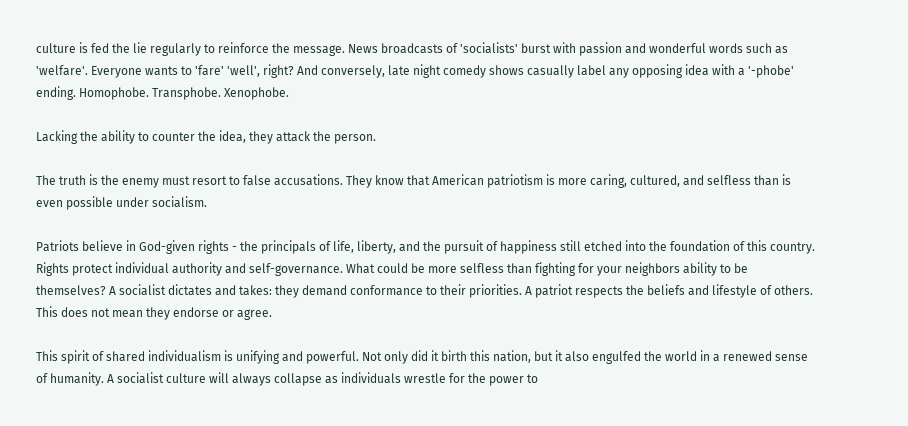culture is fed the lie regularly to reinforce the message. News broadcasts of 'socialists' burst with passion and wonderful words such as 'welfare'. Everyone wants to 'fare' 'well', right? And conversely, late night comedy shows casually label any opposing idea with a '-phobe' ending. Homophobe. Transphobe. Xenophobe.

Lacking the ability to counter the idea, they attack the person.

The truth is the enemy must resort to false accusations. They know that American patriotism is more caring, cultured, and selfless than is even possible under socialism.

Patriots believe in God-given rights - the principals of life, liberty, and the pursuit of happiness still etched into the foundation of this country. Rights protect individual authority and self-governance. What could be more selfless than fighting for your neighbors ability to be themselves? A socialist dictates and takes: they demand conformance to their priorities. A patriot respects the beliefs and lifestyle of others. This does not mean they endorse or agree.

This spirit of shared individualism is unifying and powerful. Not only did it birth this nation, but it also engulfed the world in a renewed sense of humanity. A socialist culture will always collapse as individuals wrestle for the power to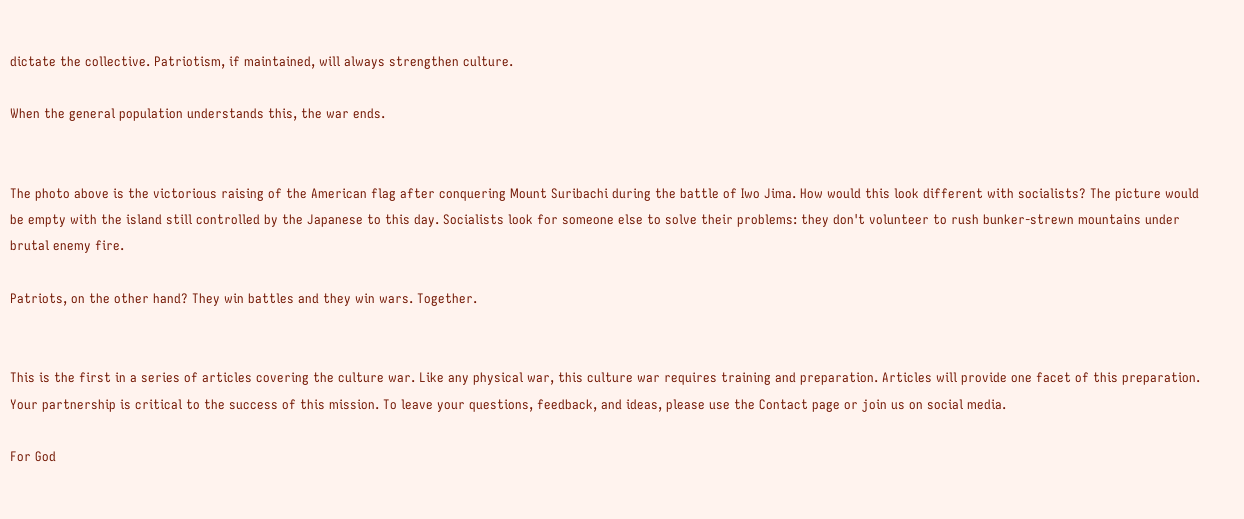dictate the collective. Patriotism, if maintained, will always strengthen culture.

When the general population understands this, the war ends.


The photo above is the victorious raising of the American flag after conquering Mount Suribachi during the battle of Iwo Jima. How would this look different with socialists? The picture would be empty with the island still controlled by the Japanese to this day. Socialists look for someone else to solve their problems: they don't volunteer to rush bunker-strewn mountains under brutal enemy fire.

Patriots, on the other hand? They win battles and they win wars. Together.


This is the first in a series of articles covering the culture war. Like any physical war, this culture war requires training and preparation. Articles will provide one facet of this preparation. Your partnership is critical to the success of this mission. To leave your questions, feedback, and ideas, please use the Contact page or join us on social media.

For God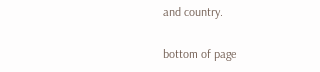and country.

bottom of page